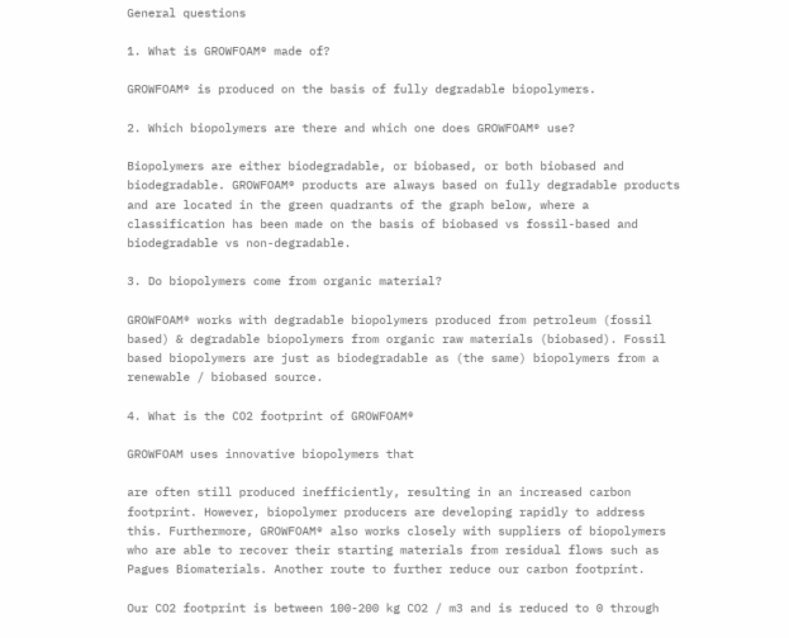General questions

1. What is GROWFOAM® made of?

GROWFOAM® is produced on the basis of fully degradable biopolymers.

2. Which biopolymers are there and which one does GROWFOAM® use?

Biopolymers are either biodegradable, or biobased, or both biobased and biodegradable. GROWFOAM® products are always based on fully degradable products and are located in the green quadrants of the graph below, where a classification has been made on the basis of biobased vs fossil-based and biodegradable vs non-degradable.

3. Do biopolymers come from organic material?

GROWFOAM® works with degradable biopolymers produced from petroleum (fossil based) & degradable biopolymers from organic raw materials (biobased). Fossil based biopolymers are just as biodegradable as (the same) biopolymers from a renewable / biobased source.

4. What is the CO2 footprint of GROWFOAM®

GROWFOAM uses innovative biopolymers that

are often still produced inefficiently, resulting in an increased carbon footprint. However, biopolymer producers are developing rapidly to address this. Furthermore, GROWFOAM® also works closely with suppliers of biopolymers who are able to recover their starting materials from residual flows such as Pagues Biomaterials. Another route to further reduce our carbon footprint.

Our CO2 footprint is between 100-200 kg CO2 / m3 and is reduced to 0 through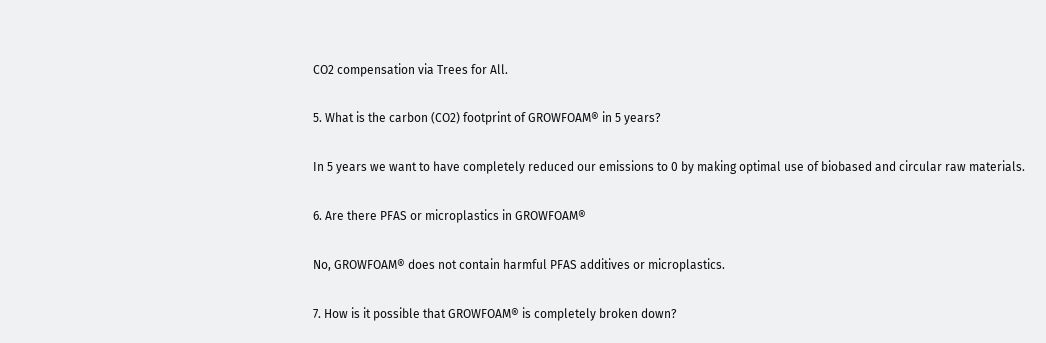CO2 compensation via Trees for All.

5. What is the carbon (CO2) footprint of GROWFOAM® in 5 years?

In 5 years we want to have completely reduced our emissions to 0 by making optimal use of biobased and circular raw materials.

6. Are there PFAS or microplastics in GROWFOAM®

No, GROWFOAM® does not contain harmful PFAS additives or microplastics.

7. How is it possible that GROWFOAM® is completely broken down?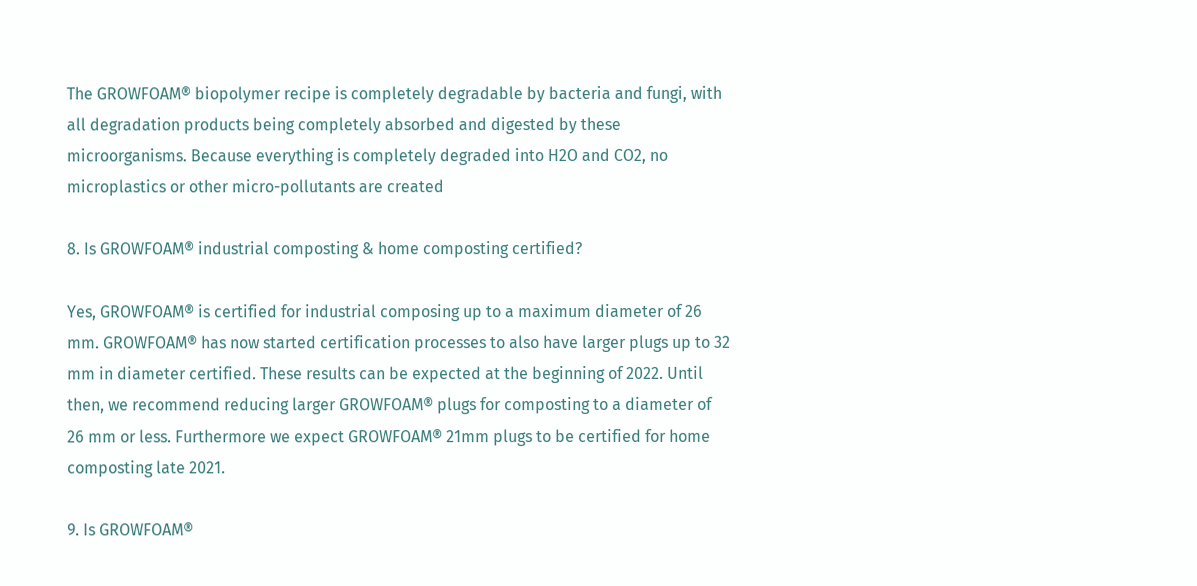The GROWFOAM® biopolymer recipe is completely degradable by bacteria and fungi, with all degradation products being completely absorbed and digested by these microorganisms. Because everything is completely degraded into H2O and CO2, no microplastics or other micro-pollutants are created

8. Is GROWFOAM® industrial composting & home composting certified?

Yes, GROWFOAM® is certified for industrial composing up to a maximum diameter of 26 mm. GROWFOAM® has now started certification processes to also have larger plugs up to 32 mm in diameter certified. These results can be expected at the beginning of 2022. Until then, we recommend reducing larger GROWFOAM® plugs for composting to a diameter of 26 mm or less. Furthermore we expect GROWFOAM® 21mm plugs to be certified for home composting late 2021.

9. Is GROWFOAM®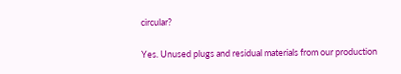circular?

Yes. Unused plugs and residual materials from our production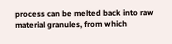process can be melted back into raw material granules, from which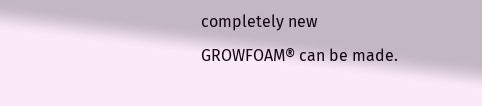completely new GROWFOAM® can be made.